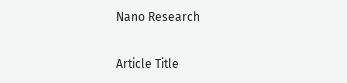Nano Research

Article Title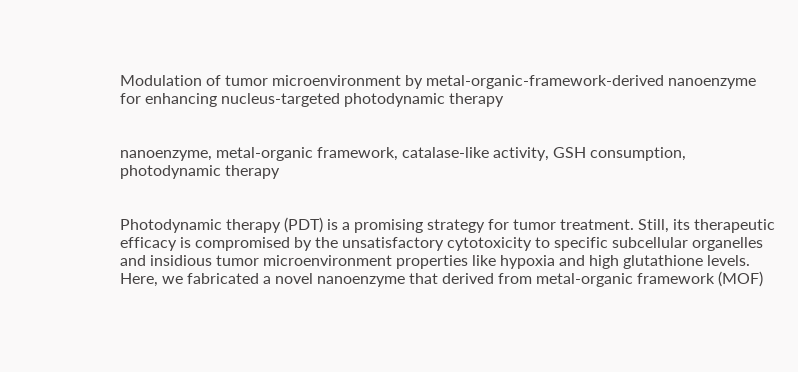Modulation of tumor microenvironment by metal-organic-framework-derived nanoenzyme for enhancing nucleus-targeted photodynamic therapy


nanoenzyme, metal-organic framework, catalase-like activity, GSH consumption, photodynamic therapy


Photodynamic therapy (PDT) is a promising strategy for tumor treatment. Still, its therapeutic efficacy is compromised by the unsatisfactory cytotoxicity to specific subcellular organelles and insidious tumor microenvironment properties like hypoxia and high glutathione levels. Here, we fabricated a novel nanoenzyme that derived from metal-organic framework (MOF)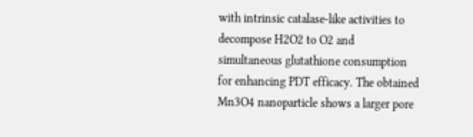with intrinsic catalase-like activities to decompose H2O2 to O2 and simultaneous glutathione consumption for enhancing PDT efficacy. The obtained Mn3O4 nanoparticle shows a larger pore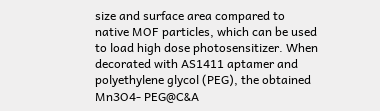size and surface area compared to native MOF particles, which can be used to load high dose photosensitizer. When decorated with AS1411 aptamer and polyethylene glycol (PEG), the obtained Mn3O4- PEG@C&A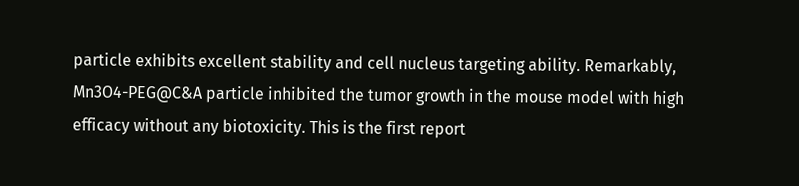particle exhibits excellent stability and cell nucleus targeting ability. Remarkably, Mn3O4-PEG@C&A particle inhibited the tumor growth in the mouse model with high efficacy without any biotoxicity. This is the first report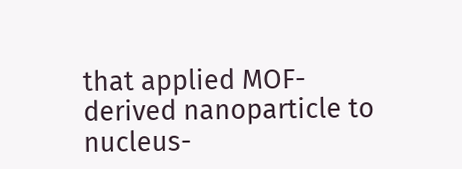that applied MOF-derived nanoparticle to nucleus-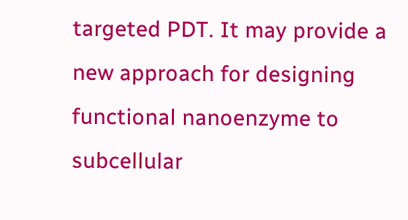targeted PDT. It may provide a new approach for designing functional nanoenzyme to subcellular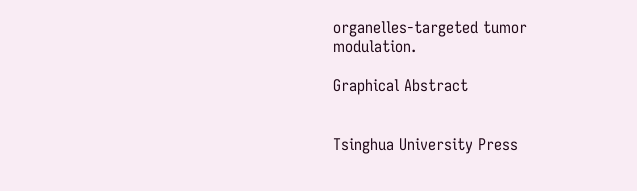organelles-targeted tumor modulation.

Graphical Abstract


Tsinghua University Press